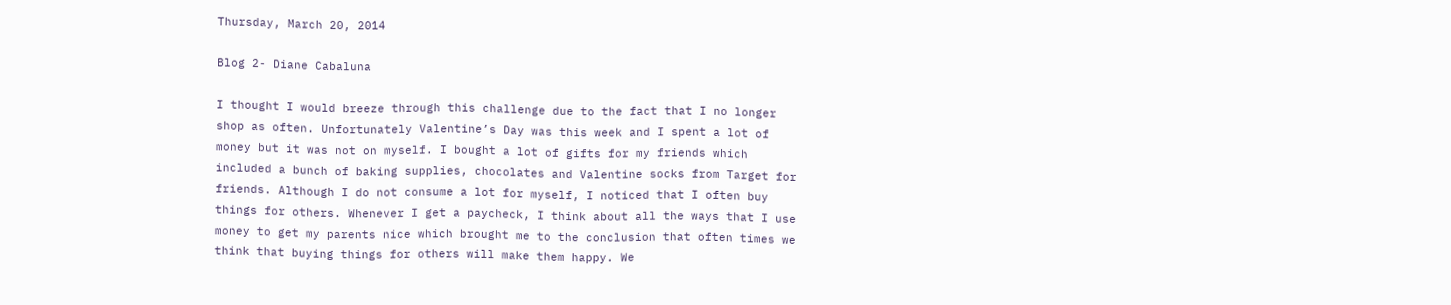Thursday, March 20, 2014

Blog 2- Diane Cabaluna

I thought I would breeze through this challenge due to the fact that I no longer shop as often. Unfortunately Valentine’s Day was this week and I spent a lot of money but it was not on myself. I bought a lot of gifts for my friends which included a bunch of baking supplies, chocolates and Valentine socks from Target for friends. Although I do not consume a lot for myself, I noticed that I often buy things for others. Whenever I get a paycheck, I think about all the ways that I use money to get my parents nice which brought me to the conclusion that often times we think that buying things for others will make them happy. We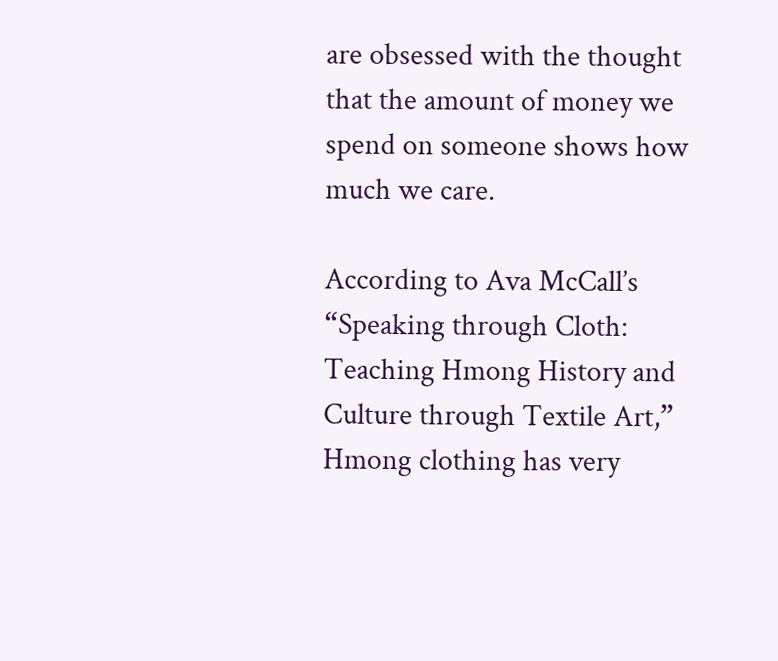are obsessed with the thought that the amount of money we spend on someone shows how much we care.

According to Ava McCall’s “Speaking through Cloth: Teaching Hmong History and Culture through Textile Art,” Hmong clothing has very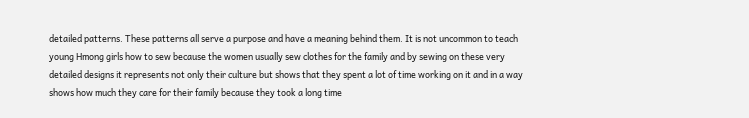detailed patterns. These patterns all serve a purpose and have a meaning behind them. It is not uncommon to teach young Hmong girls how to sew because the women usually sew clothes for the family and by sewing on these very detailed designs it represents not only their culture but shows that they spent a lot of time working on it and in a way shows how much they care for their family because they took a long time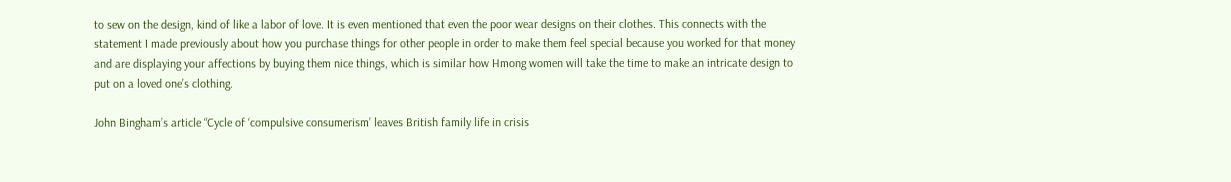to sew on the design, kind of like a labor of love. It is even mentioned that even the poor wear designs on their clothes. This connects with the statement I made previously about how you purchase things for other people in order to make them feel special because you worked for that money and are displaying your affections by buying them nice things, which is similar how Hmong women will take the time to make an intricate design to put on a loved one’s clothing.

John Bingham’s article “Cycle of ‘compulsive consumerism’ leaves British family life in crisis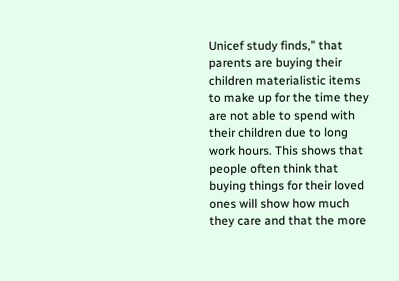Unicef study finds,” that parents are buying their children materialistic items to make up for the time they are not able to spend with their children due to long work hours. This shows that people often think that buying things for their loved ones will show how much they care and that the more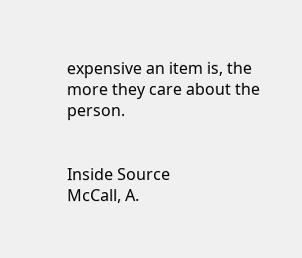expensive an item is, the more they care about the person.


Inside Source
McCall, A.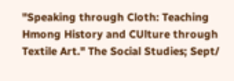"Speaking through Cloth: Teaching Hmong History and CUlture through Textile Art." The Social Studies; Sept/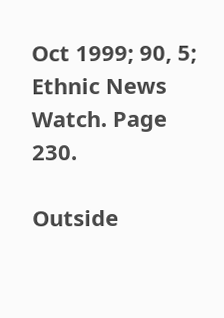Oct 1999; 90, 5; Ethnic News Watch. Page 230.

Outside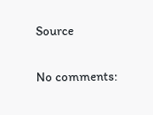Source

No comments: